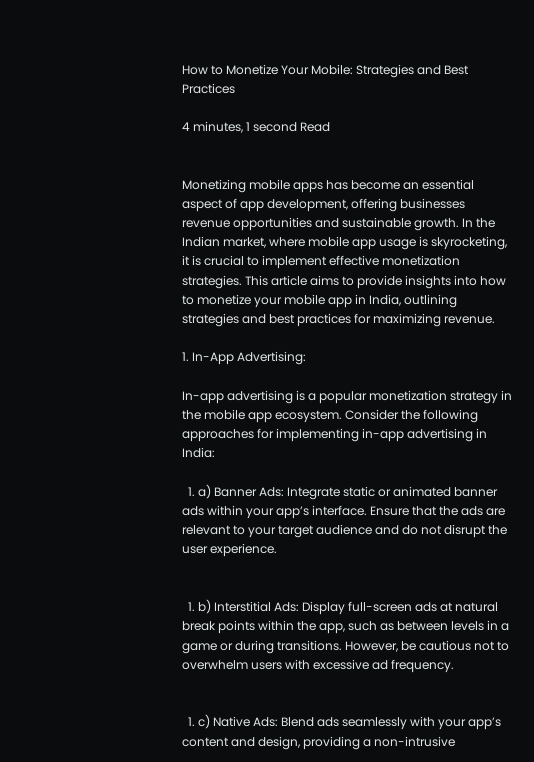How to Monetize Your Mobile: Strategies and Best Practices

4 minutes, 1 second Read


Monetizing mobile apps has become an essential aspect of app development, offering businesses revenue opportunities and sustainable growth. In the Indian market, where mobile app usage is skyrocketing, it is crucial to implement effective monetization strategies. This article aims to provide insights into how to monetize your mobile app in India, outlining strategies and best practices for maximizing revenue.

1. In-App Advertising:

In-app advertising is a popular monetization strategy in the mobile app ecosystem. Consider the following approaches for implementing in-app advertising in India:

  1. a) Banner Ads: Integrate static or animated banner ads within your app’s interface. Ensure that the ads are relevant to your target audience and do not disrupt the user experience.


  1. b) Interstitial Ads: Display full-screen ads at natural break points within the app, such as between levels in a game or during transitions. However, be cautious not to overwhelm users with excessive ad frequency.


  1. c) Native Ads: Blend ads seamlessly with your app’s content and design, providing a non-intrusive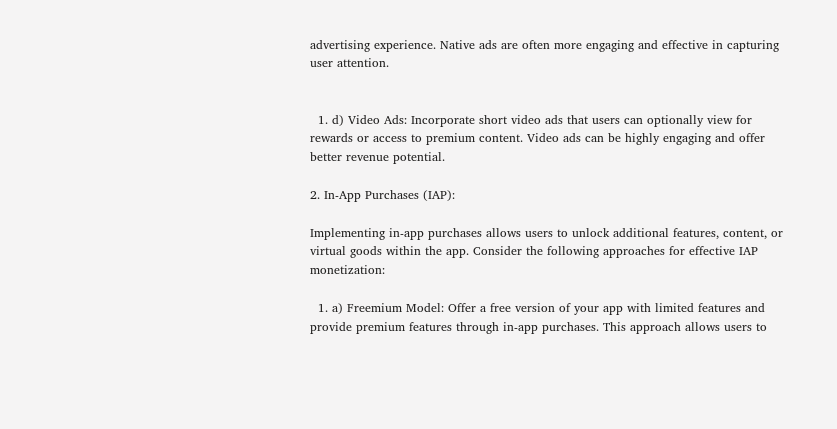advertising experience. Native ads are often more engaging and effective in capturing user attention.


  1. d) Video Ads: Incorporate short video ads that users can optionally view for rewards or access to premium content. Video ads can be highly engaging and offer better revenue potential.

2. In-App Purchases (IAP):

Implementing in-app purchases allows users to unlock additional features, content, or virtual goods within the app. Consider the following approaches for effective IAP monetization:

  1. a) Freemium Model: Offer a free version of your app with limited features and provide premium features through in-app purchases. This approach allows users to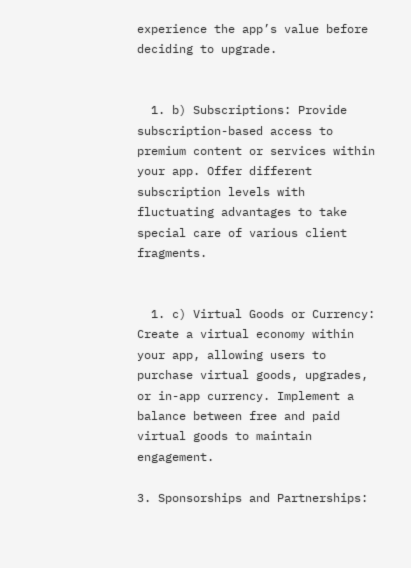experience the app’s value before deciding to upgrade.


  1. b) Subscriptions: Provide subscription-based access to premium content or services within your app. Offer different subscription levels with fluctuating advantages to take special care of various client fragments.


  1. c) Virtual Goods or Currency: Create a virtual economy within your app, allowing users to purchase virtual goods, upgrades, or in-app currency. Implement a balance between free and paid virtual goods to maintain engagement.

3. Sponsorships and Partnerships: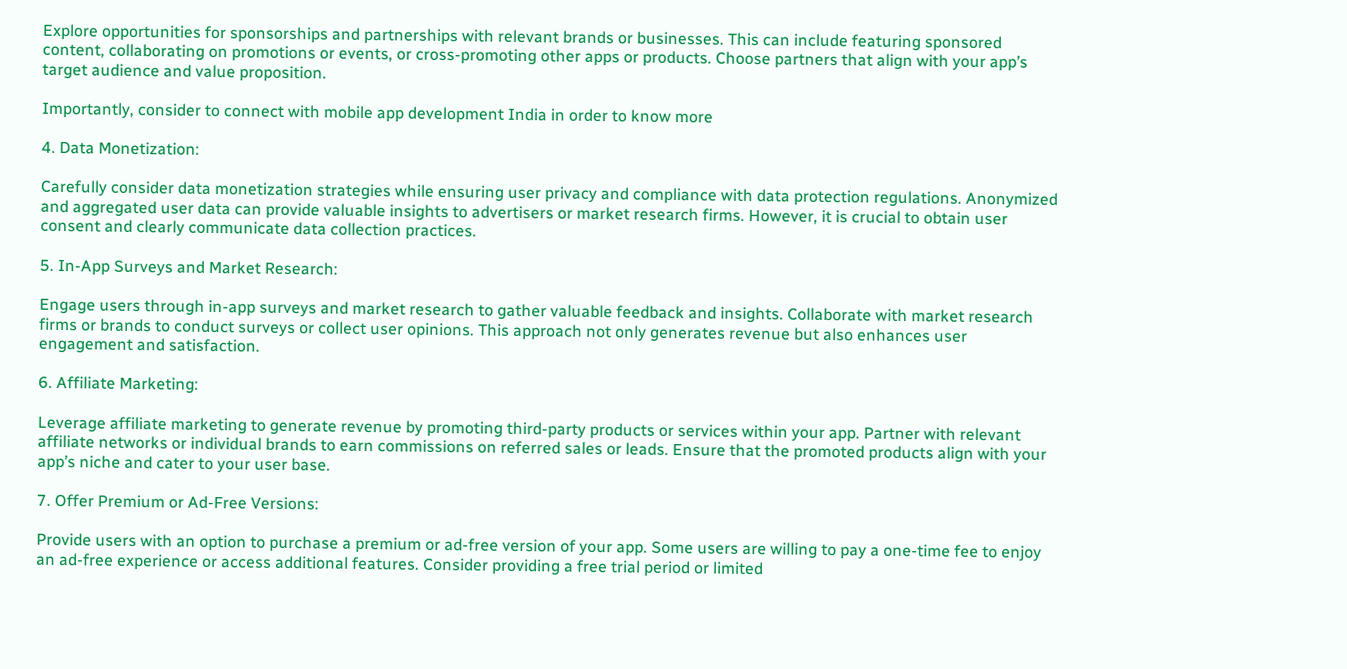Explore opportunities for sponsorships and partnerships with relevant brands or businesses. This can include featuring sponsored content, collaborating on promotions or events, or cross-promoting other apps or products. Choose partners that align with your app’s target audience and value proposition.

Importantly, consider to connect with mobile app development India in order to know more

4. Data Monetization:

Carefully consider data monetization strategies while ensuring user privacy and compliance with data protection regulations. Anonymized and aggregated user data can provide valuable insights to advertisers or market research firms. However, it is crucial to obtain user consent and clearly communicate data collection practices.

5. In-App Surveys and Market Research:

Engage users through in-app surveys and market research to gather valuable feedback and insights. Collaborate with market research firms or brands to conduct surveys or collect user opinions. This approach not only generates revenue but also enhances user engagement and satisfaction.

6. Affiliate Marketing:

Leverage affiliate marketing to generate revenue by promoting third-party products or services within your app. Partner with relevant affiliate networks or individual brands to earn commissions on referred sales or leads. Ensure that the promoted products align with your app’s niche and cater to your user base.

7. Offer Premium or Ad-Free Versions:

Provide users with an option to purchase a premium or ad-free version of your app. Some users are willing to pay a one-time fee to enjoy an ad-free experience or access additional features. Consider providing a free trial period or limited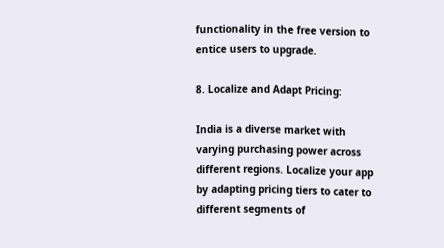functionality in the free version to entice users to upgrade.

8. Localize and Adapt Pricing:

India is a diverse market with varying purchasing power across different regions. Localize your app by adapting pricing tiers to cater to different segments of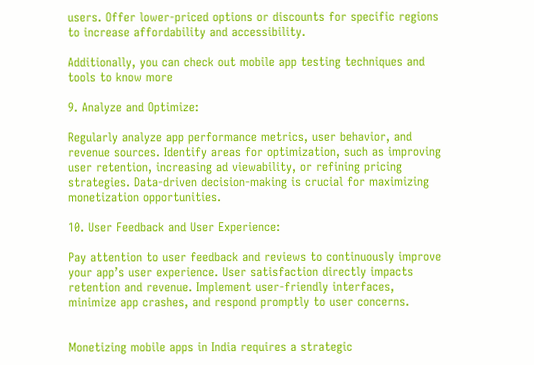users. Offer lower-priced options or discounts for specific regions to increase affordability and accessibility.

Additionally, you can check out mobile app testing techniques and tools to know more

9. Analyze and Optimize:

Regularly analyze app performance metrics, user behavior, and revenue sources. Identify areas for optimization, such as improving user retention, increasing ad viewability, or refining pricing strategies. Data-driven decision-making is crucial for maximizing monetization opportunities.

10. User Feedback and User Experience:

Pay attention to user feedback and reviews to continuously improve your app’s user experience. User satisfaction directly impacts retention and revenue. Implement user-friendly interfaces, minimize app crashes, and respond promptly to user concerns.


Monetizing mobile apps in India requires a strategic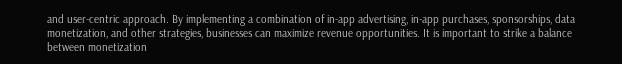and user-centric approach. By implementing a combination of in-app advertising, in-app purchases, sponsorships, data monetization, and other strategies, businesses can maximize revenue opportunities. It is important to strike a balance between monetization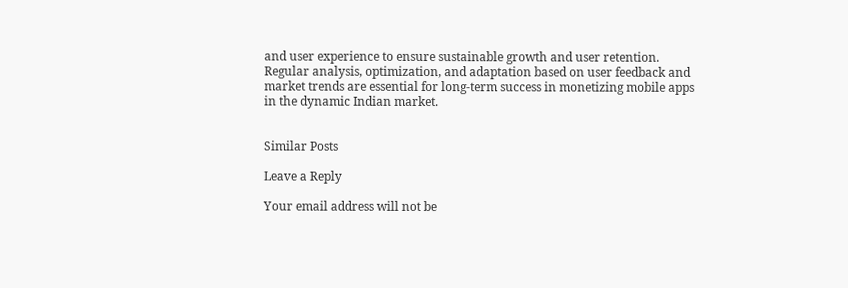and user experience to ensure sustainable growth and user retention. Regular analysis, optimization, and adaptation based on user feedback and market trends are essential for long-term success in monetizing mobile apps in the dynamic Indian market.


Similar Posts

Leave a Reply

Your email address will not be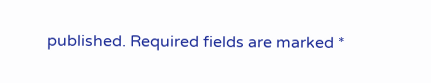published. Required fields are marked *